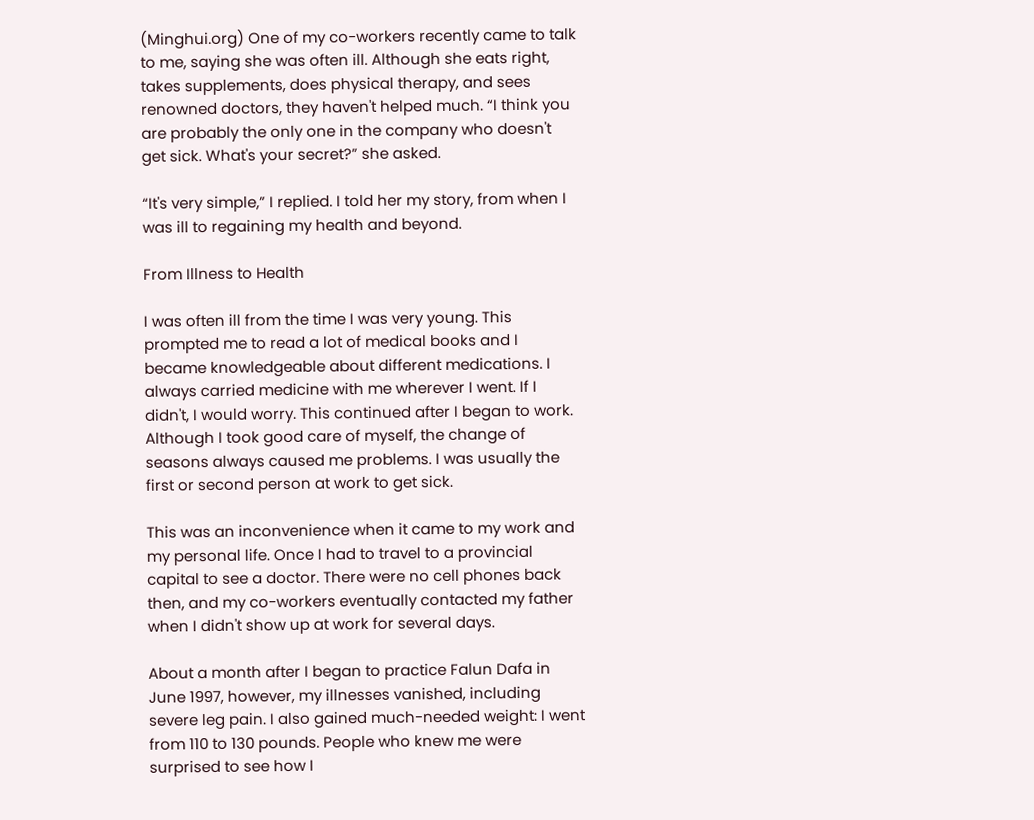(Minghui.org) One of my co-workers recently came to talk to me, saying she was often ill. Although she eats right, takes supplements, does physical therapy, and sees renowned doctors, they haven't helped much. “I think you are probably the only one in the company who doesn't get sick. What's your secret?” she asked.

“It's very simple,” I replied. I told her my story, from when I was ill to regaining my health and beyond.

From Illness to Health

I was often ill from the time I was very young. This prompted me to read a lot of medical books and I became knowledgeable about different medications. I always carried medicine with me wherever I went. If I didn't, I would worry. This continued after I began to work. Although I took good care of myself, the change of seasons always caused me problems. I was usually the first or second person at work to get sick.

This was an inconvenience when it came to my work and my personal life. Once I had to travel to a provincial capital to see a doctor. There were no cell phones back then, and my co-workers eventually contacted my father when I didn't show up at work for several days.

About a month after I began to practice Falun Dafa in June 1997, however, my illnesses vanished, including severe leg pain. I also gained much-needed weight: I went from 110 to 130 pounds. People who knew me were surprised to see how I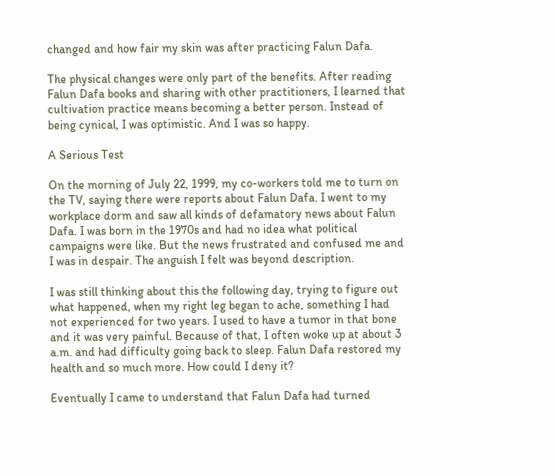changed and how fair my skin was after practicing Falun Dafa.

The physical changes were only part of the benefits. After reading Falun Dafa books and sharing with other practitioners, I learned that cultivation practice means becoming a better person. Instead of being cynical, I was optimistic. And I was so happy.

A Serious Test

On the morning of July 22, 1999, my co-workers told me to turn on the TV, saying there were reports about Falun Dafa. I went to my workplace dorm and saw all kinds of defamatory news about Falun Dafa. I was born in the 1970s and had no idea what political campaigns were like. But the news frustrated and confused me and I was in despair. The anguish I felt was beyond description.

I was still thinking about this the following day, trying to figure out what happened, when my right leg began to ache, something I had not experienced for two years. I used to have a tumor in that bone and it was very painful. Because of that, I often woke up at about 3 a.m. and had difficulty going back to sleep. Falun Dafa restored my health and so much more. How could I deny it?

Eventually I came to understand that Falun Dafa had turned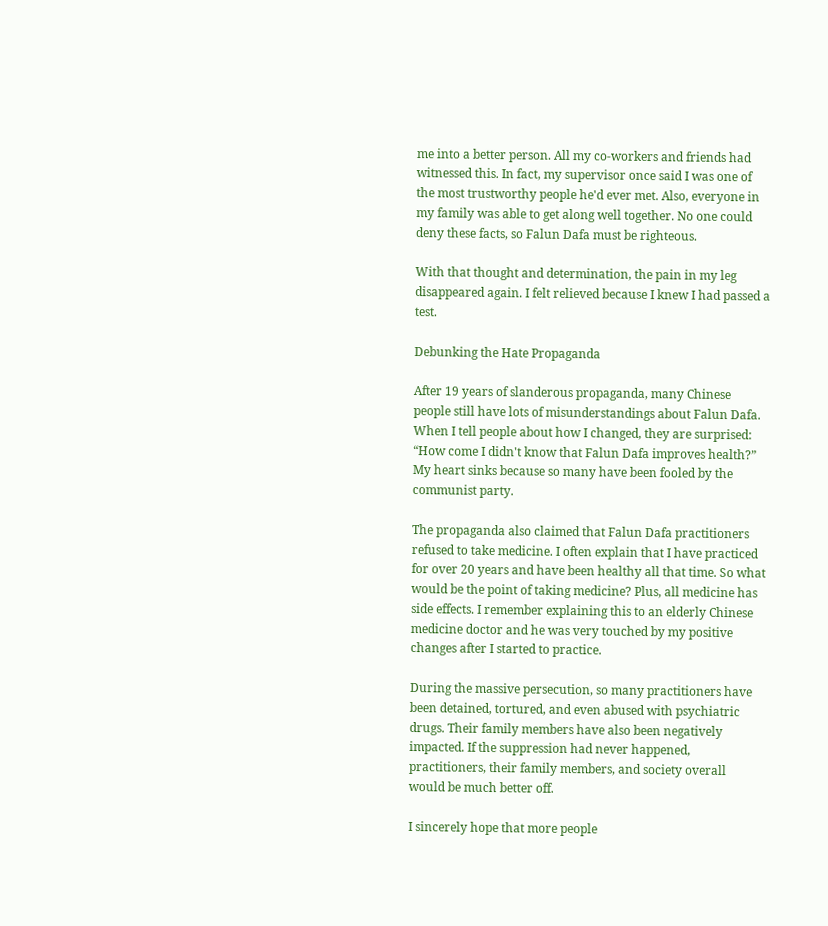me into a better person. All my co-workers and friends had witnessed this. In fact, my supervisor once said I was one of the most trustworthy people he'd ever met. Also, everyone in my family was able to get along well together. No one could deny these facts, so Falun Dafa must be righteous.

With that thought and determination, the pain in my leg disappeared again. I felt relieved because I knew I had passed a test.

Debunking the Hate Propaganda

After 19 years of slanderous propaganda, many Chinese people still have lots of misunderstandings about Falun Dafa. When I tell people about how I changed, they are surprised: “How come I didn't know that Falun Dafa improves health?” My heart sinks because so many have been fooled by the communist party.

The propaganda also claimed that Falun Dafa practitioners refused to take medicine. I often explain that I have practiced for over 20 years and have been healthy all that time. So what would be the point of taking medicine? Plus, all medicine has side effects. I remember explaining this to an elderly Chinese medicine doctor and he was very touched by my positive changes after I started to practice.

During the massive persecution, so many practitioners have been detained, tortured, and even abused with psychiatric drugs. Their family members have also been negatively impacted. If the suppression had never happened, practitioners, their family members, and society overall would be much better off.

I sincerely hope that more people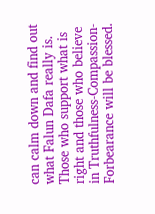can calm down and find out what Falun Dafa really is. Those who support what is right and those who believe in Truthfulness-Compassion-Forbearance will be blessed.